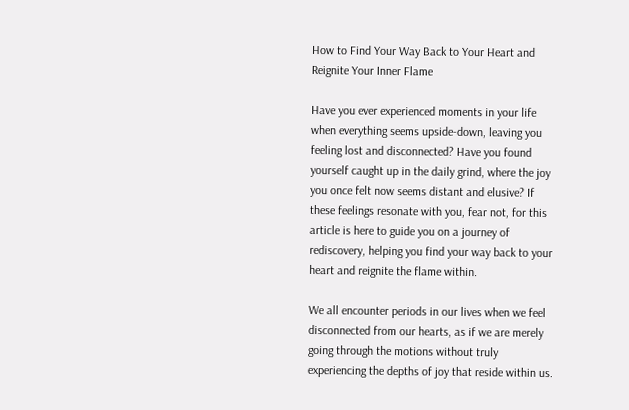How to Find Your Way Back to Your Heart and Reignite Your Inner Flame

Have you ever experienced moments in your life when everything seems upside-down, leaving you feeling lost and disconnected? Have you found yourself caught up in the daily grind, where the joy you once felt now seems distant and elusive? If these feelings resonate with you, fear not, for this article is here to guide you on a journey of rediscovery, helping you find your way back to your heart and reignite the flame within.

We all encounter periods in our lives when we feel disconnected from our hearts, as if we are merely going through the motions without truly experiencing the depths of joy that reside within us.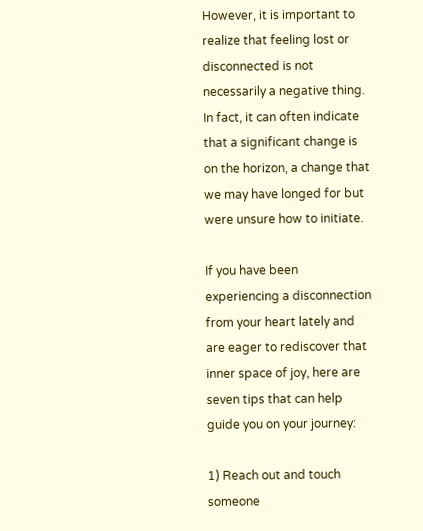However, it is important to realize that feeling lost or disconnected is not necessarily a negative thing. In fact, it can often indicate that a significant change is on the horizon, a change that we may have longed for but were unsure how to initiate.

If you have been experiencing a disconnection from your heart lately and are eager to rediscover that inner space of joy, here are seven tips that can help guide you on your journey:

1) Reach out and touch someone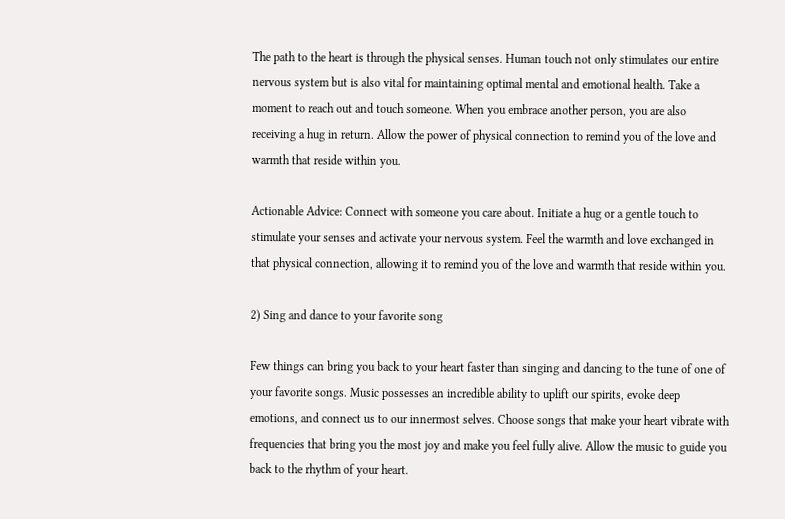The path to the heart is through the physical senses. Human touch not only stimulates our entire nervous system but is also vital for maintaining optimal mental and emotional health. Take a moment to reach out and touch someone. When you embrace another person, you are also receiving a hug in return. Allow the power of physical connection to remind you of the love and warmth that reside within you.

Actionable Advice: Connect with someone you care about. Initiate a hug or a gentle touch to stimulate your senses and activate your nervous system. Feel the warmth and love exchanged in that physical connection, allowing it to remind you of the love and warmth that reside within you.

2) Sing and dance to your favorite song

Few things can bring you back to your heart faster than singing and dancing to the tune of one of your favorite songs. Music possesses an incredible ability to uplift our spirits, evoke deep emotions, and connect us to our innermost selves. Choose songs that make your heart vibrate with frequencies that bring you the most joy and make you feel fully alive. Allow the music to guide you back to the rhythm of your heart.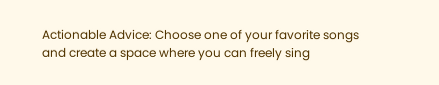Actionable Advice: Choose one of your favorite songs and create a space where you can freely sing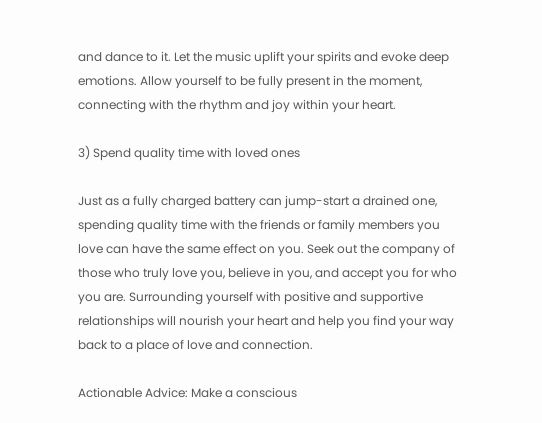and dance to it. Let the music uplift your spirits and evoke deep emotions. Allow yourself to be fully present in the moment, connecting with the rhythm and joy within your heart.

3) Spend quality time with loved ones

Just as a fully charged battery can jump-start a drained one, spending quality time with the friends or family members you love can have the same effect on you. Seek out the company of those who truly love you, believe in you, and accept you for who you are. Surrounding yourself with positive and supportive relationships will nourish your heart and help you find your way back to a place of love and connection.

Actionable Advice: Make a conscious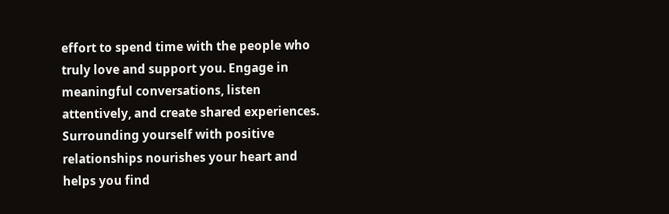effort to spend time with the people who truly love and support you. Engage in meaningful conversations, listen attentively, and create shared experiences. Surrounding yourself with positive relationships nourishes your heart and helps you find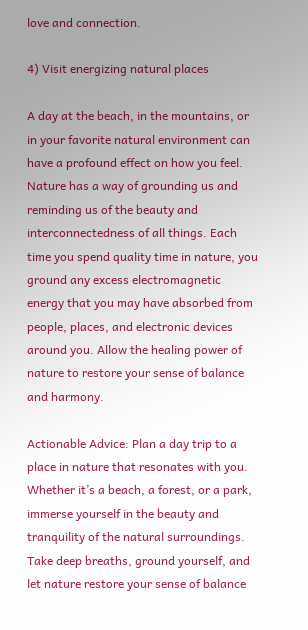love and connection.

4) Visit energizing natural places

A day at the beach, in the mountains, or in your favorite natural environment can have a profound effect on how you feel. Nature has a way of grounding us and reminding us of the beauty and interconnectedness of all things. Each time you spend quality time in nature, you ground any excess electromagnetic energy that you may have absorbed from people, places, and electronic devices around you. Allow the healing power of nature to restore your sense of balance and harmony.

Actionable Advice: Plan a day trip to a place in nature that resonates with you. Whether it’s a beach, a forest, or a park, immerse yourself in the beauty and tranquility of the natural surroundings. Take deep breaths, ground yourself, and let nature restore your sense of balance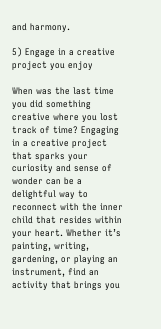and harmony.

5) Engage in a creative project you enjoy

When was the last time you did something creative where you lost track of time? Engaging in a creative project that sparks your curiosity and sense of wonder can be a delightful way to reconnect with the inner child that resides within your heart. Whether it’s painting, writing, gardening, or playing an instrument, find an activity that brings you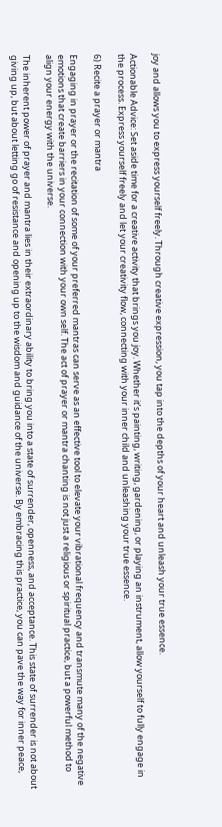joy and allows you to express yourself freely. Through creative expression, you tap into the depths of your heart and unleash your true essence.

Actionable Advice: Set aside time for a creative activity that brings you joy. Whether it’s painting, writing, gardening, or playing an instrument, allow yourself to fully engage in the process. Express yourself freely and let your creativity flow, connecting with your inner child and unleashing your true essence.

6) Recite a prayer or mantra

Engaging in prayer or the recitation of some of your preferred mantras can serve as an effective tool to elevate your vibrational frequency and transmute many of the negative emotions that create barriers in your connection with your own self. The act of prayer or mantra chanting is not just a religious or spiritual practice, but a powerful method to align your energy with the universe.

The inherent power of prayer and mantra lies in their extraordinary ability to bring you into a state of surrender, openness, and acceptance. This state of surrender is not about giving up, but about letting go of resistance and opening up to the wisdom and guidance of the universe. By embracing this practice, you can pave the way for inner peace,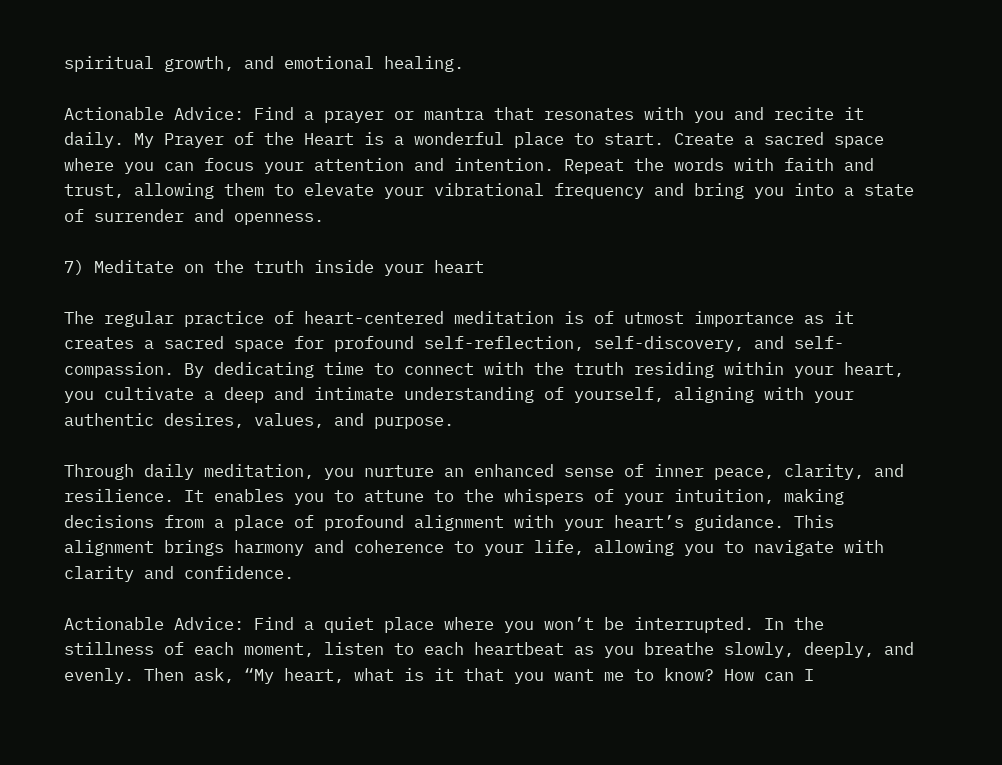spiritual growth, and emotional healing.

Actionable Advice: Find a prayer or mantra that resonates with you and recite it daily. My Prayer of the Heart is a wonderful place to start. Create a sacred space where you can focus your attention and intention. Repeat the words with faith and trust, allowing them to elevate your vibrational frequency and bring you into a state of surrender and openness.

7) Meditate on the truth inside your heart

The regular practice of heart-centered meditation is of utmost importance as it creates a sacred space for profound self-reflection, self-discovery, and self-compassion. By dedicating time to connect with the truth residing within your heart, you cultivate a deep and intimate understanding of yourself, aligning with your authentic desires, values, and purpose.

Through daily meditation, you nurture an enhanced sense of inner peace, clarity, and resilience. It enables you to attune to the whispers of your intuition, making decisions from a place of profound alignment with your heart’s guidance. This alignment brings harmony and coherence to your life, allowing you to navigate with clarity and confidence.

Actionable Advice: Find a quiet place where you won’t be interrupted. In the stillness of each moment, listen to each heartbeat as you breathe slowly, deeply, and evenly. Then ask, “My heart, what is it that you want me to know? How can I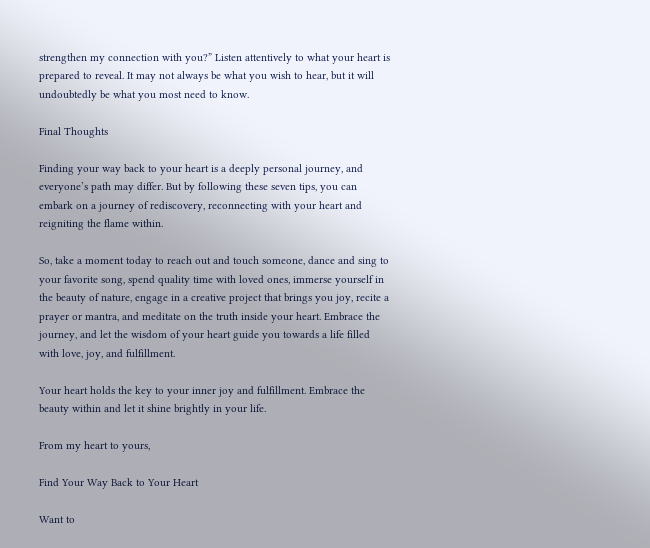strengthen my connection with you?” Listen attentively to what your heart is prepared to reveal. It may not always be what you wish to hear, but it will undoubtedly be what you most need to know.

Final Thoughts

Finding your way back to your heart is a deeply personal journey, and everyone’s path may differ. But by following these seven tips, you can embark on a journey of rediscovery, reconnecting with your heart and reigniting the flame within.

So, take a moment today to reach out and touch someone, dance and sing to your favorite song, spend quality time with loved ones, immerse yourself in the beauty of nature, engage in a creative project that brings you joy, recite a prayer or mantra, and meditate on the truth inside your heart. Embrace the journey, and let the wisdom of your heart guide you towards a life filled with love, joy, and fulfillment.

Your heart holds the key to your inner joy and fulfillment. Embrace the beauty within and let it shine brightly in your life.

From my heart to yours,

Find Your Way Back to Your Heart

Want to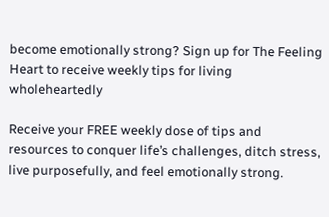become emotionally strong? Sign up for The Feeling Heart to receive weekly tips for living wholeheartedly

Receive your FREE weekly dose of tips and resources to conquer life’s challenges, ditch stress, live purposefully, and feel emotionally strong.